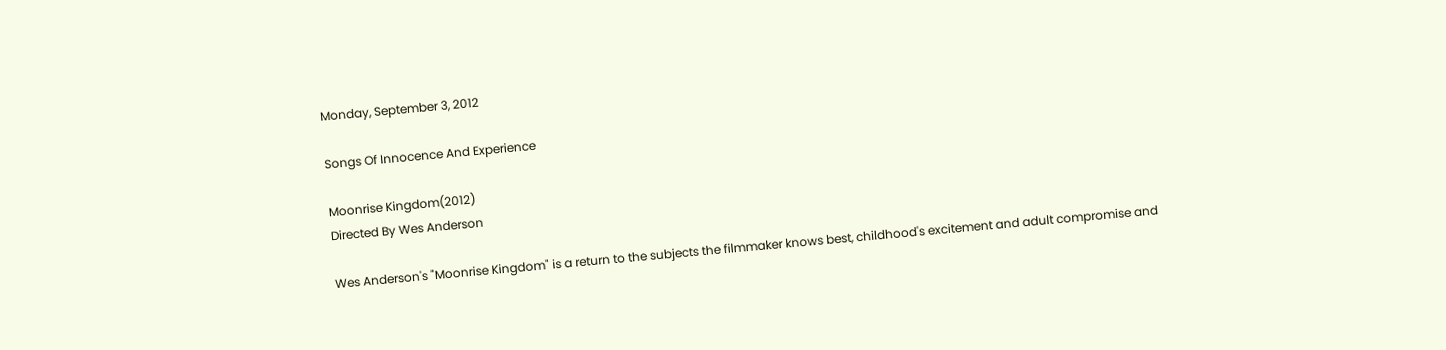Monday, September 3, 2012

Songs Of Innocence And Experience

Moonrise Kingdom(2012)
Directed By Wes Anderson

Wes Anderson's "Moonrise Kingdom" is a return to the subjects the filmmaker knows best, childhood's excitement and adult compromise and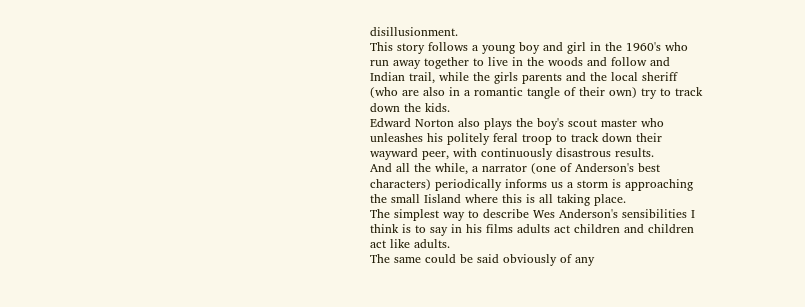disillusionment.
This story follows a young boy and girl in the 1960's who run away together to live in the woods and follow and Indian trail, while the girls parents and the local sheriff (who are also in a romantic tangle of their own) try to track down the kids.
Edward Norton also plays the boy's scout master who unleashes his politely feral troop to track down their wayward peer, with continuously disastrous results.
And all the while, a narrator (one of Anderson's best characters) periodically informs us a storm is approaching the small Iisland where this is all taking place.
The simplest way to describe Wes Anderson's sensibilities I think is to say in his films adults act children and children act like adults.
The same could be said obviously of any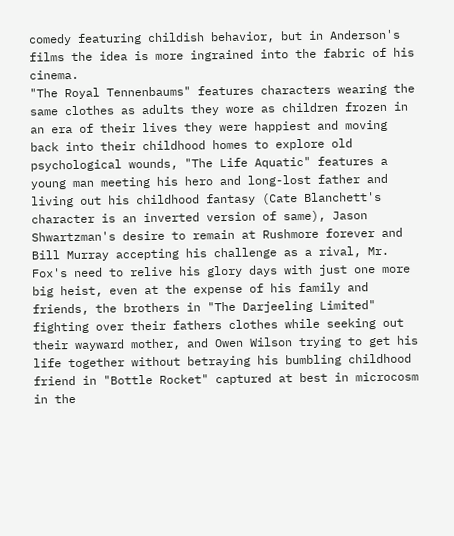comedy featuring childish behavior, but in Anderson's films the idea is more ingrained into the fabric of his cinema.
"The Royal Tennenbaums" features characters wearing the same clothes as adults they wore as children frozen in an era of their lives they were happiest and moving back into their childhood homes to explore old psychological wounds, "The Life Aquatic" features a young man meeting his hero and long-lost father and living out his childhood fantasy (Cate Blanchett's character is an inverted version of same), Jason Shwartzman's desire to remain at Rushmore forever and Bill Murray accepting his challenge as a rival, Mr. Fox's need to relive his glory days with just one more big heist, even at the expense of his family and friends, the brothers in "The Darjeeling Limited" fighting over their fathers clothes while seeking out their wayward mother, and Owen Wilson trying to get his life together without betraying his bumbling childhood friend in "Bottle Rocket" captured at best in microcosm in the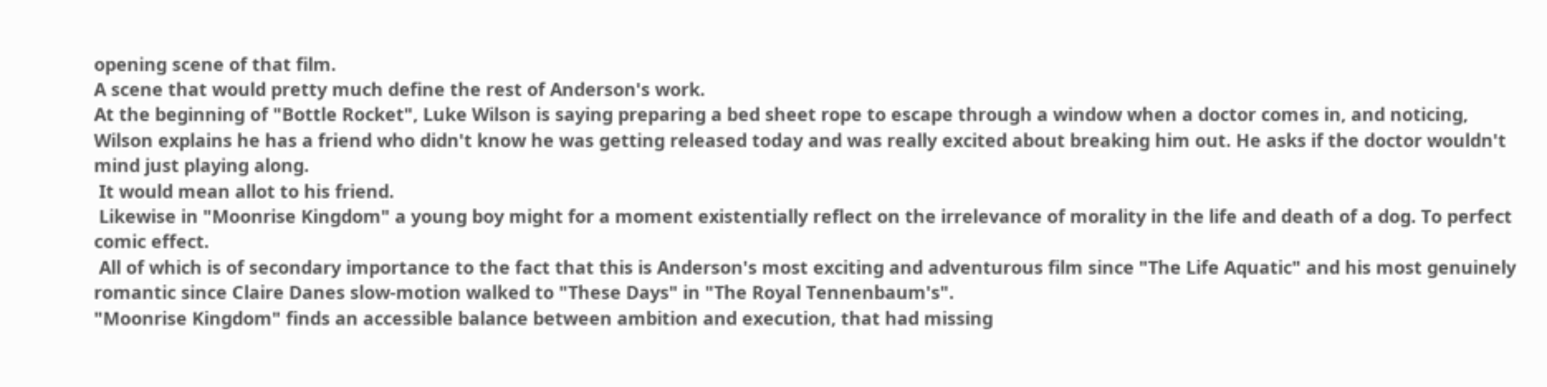opening scene of that film.
A scene that would pretty much define the rest of Anderson's work.
At the beginning of "Bottle Rocket", Luke Wilson is saying preparing a bed sheet rope to escape through a window when a doctor comes in, and noticing, Wilson explains he has a friend who didn't know he was getting released today and was really excited about breaking him out. He asks if the doctor wouldn't mind just playing along.
 It would mean allot to his friend.
 Likewise in "Moonrise Kingdom" a young boy might for a moment existentially reflect on the irrelevance of morality in the life and death of a dog. To perfect comic effect.
 All of which is of secondary importance to the fact that this is Anderson's most exciting and adventurous film since "The Life Aquatic" and his most genuinely romantic since Claire Danes slow-motion walked to "These Days" in "The Royal Tennenbaum's".
"Moonrise Kingdom" finds an accessible balance between ambition and execution, that had missing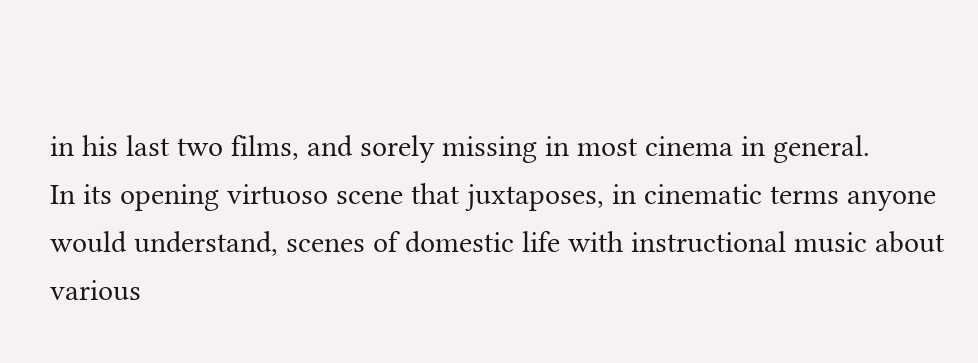in his last two films, and sorely missing in most cinema in general.
In its opening virtuoso scene that juxtaposes, in cinematic terms anyone would understand, scenes of domestic life with instructional music about various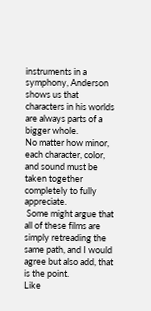instruments in a symphony, Anderson shows us that characters in his worlds are always parts of a bigger whole.
No matter how minor, each character, color, and sound must be taken together completely to fully appreciate.
 Some might argue that all of these films are simply retreading the same path, and I would agree but also add, that is the point.
Like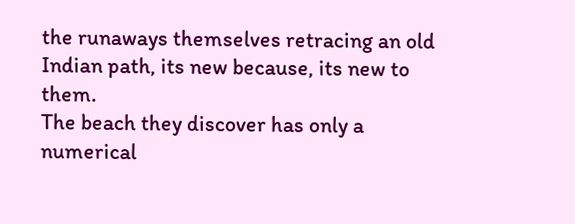the runaways themselves retracing an old Indian path, its new because, its new to them.
The beach they discover has only a numerical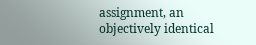assignment, an objectively identical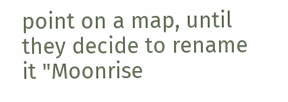point on a map, until they decide to rename it "Moonrise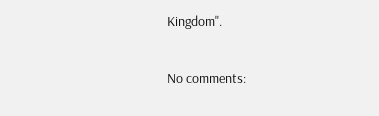Kingdom".

No comments: